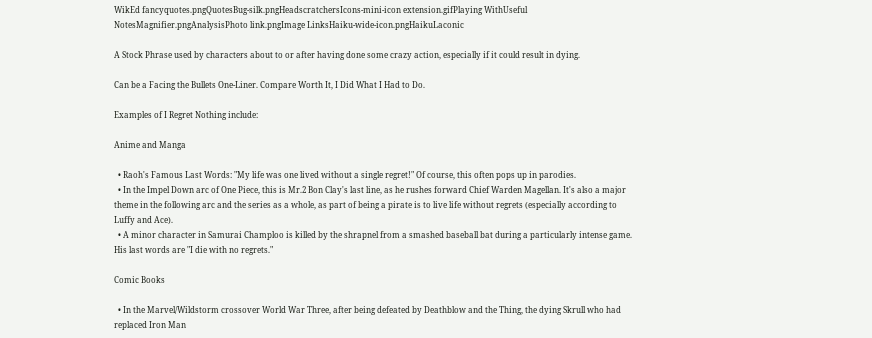WikEd fancyquotes.pngQuotesBug-silk.pngHeadscratchersIcons-mini-icon extension.gifPlaying WithUseful NotesMagnifier.pngAnalysisPhoto link.pngImage LinksHaiku-wide-icon.pngHaikuLaconic

A Stock Phrase used by characters about to or after having done some crazy action, especially if it could result in dying.

Can be a Facing the Bullets One-Liner. Compare Worth It, I Did What I Had to Do.

Examples of I Regret Nothing include:

Anime and Manga

  • Raoh's Famous Last Words: "My life was one lived without a single regret!" Of course, this often pops up in parodies.
  • In the Impel Down arc of One Piece, this is Mr.2 Bon Clay's last line, as he rushes forward Chief Warden Magellan. It's also a major theme in the following arc and the series as a whole, as part of being a pirate is to live life without regrets (especially according to Luffy and Ace).
  • A minor character in Samurai Champloo is killed by the shrapnel from a smashed baseball bat during a particularly intense game. His last words are "I die with no regrets."

Comic Books

  • In the Marvel/Wildstorm crossover World War Three, after being defeated by Deathblow and the Thing, the dying Skrull who had replaced Iron Man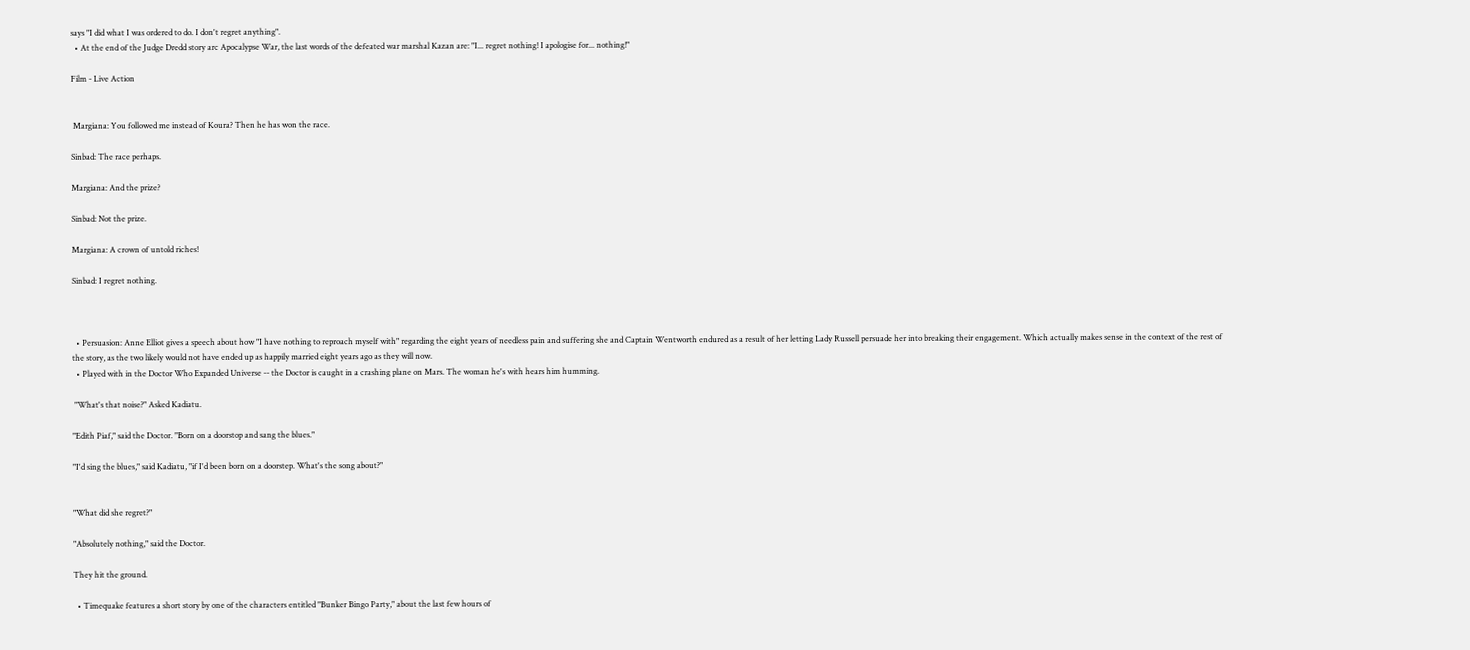says "I did what I was ordered to do. I don't regret anything".
  • At the end of the Judge Dredd story arc Apocalypse War, the last words of the defeated war marshal Kazan are: "I... regret nothing! I apologise for... nothing!"

Film - Live Action


 Margiana: You followed me instead of Koura? Then he has won the race.

Sinbad: The race perhaps.

Margiana: And the prize?

Sinbad: Not the prize.

Margiana: A crown of untold riches!

Sinbad: I regret nothing.



  • Persuasion: Anne Elliot gives a speech about how "I have nothing to reproach myself with" regarding the eight years of needless pain and suffering she and Captain Wentworth endured as a result of her letting Lady Russell persuade her into breaking their engagement. Which actually makes sense in the context of the rest of the story, as the two likely would not have ended up as happily married eight years ago as they will now.
  • Played with in the Doctor Who Expanded Universe -- the Doctor is caught in a crashing plane on Mars. The woman he's with hears him humming.

 "What's that noise?" Asked Kadiatu.

"Edith Piaf," said the Doctor. "Born on a doorstop and sang the blues."

"I'd sing the blues," said Kadiatu, "if I'd been born on a doorstep. What's the song about?"


"What did she regret?"

"Absolutely nothing," said the Doctor.

They hit the ground.

  • Timequake features a short story by one of the characters entitled "Bunker Bingo Party," about the last few hours of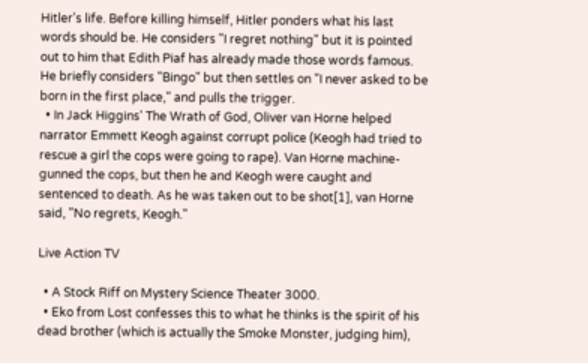Hitler's life. Before killing himself, Hitler ponders what his last words should be. He considers "I regret nothing" but it is pointed out to him that Edith Piaf has already made those words famous. He briefly considers "Bingo" but then settles on "I never asked to be born in the first place," and pulls the trigger.
  • In Jack Higgins' The Wrath of God, Oliver van Horne helped narrator Emmett Keogh against corrupt police (Keogh had tried to rescue a girl the cops were going to rape). Van Horne machine-gunned the cops, but then he and Keogh were caught and sentenced to death. As he was taken out to be shot[1], van Horne said, "No regrets, Keogh."

Live Action TV

  • A Stock Riff on Mystery Science Theater 3000.
  • Eko from Lost confesses this to what he thinks is the spirit of his dead brother (which is actually the Smoke Monster, judging him),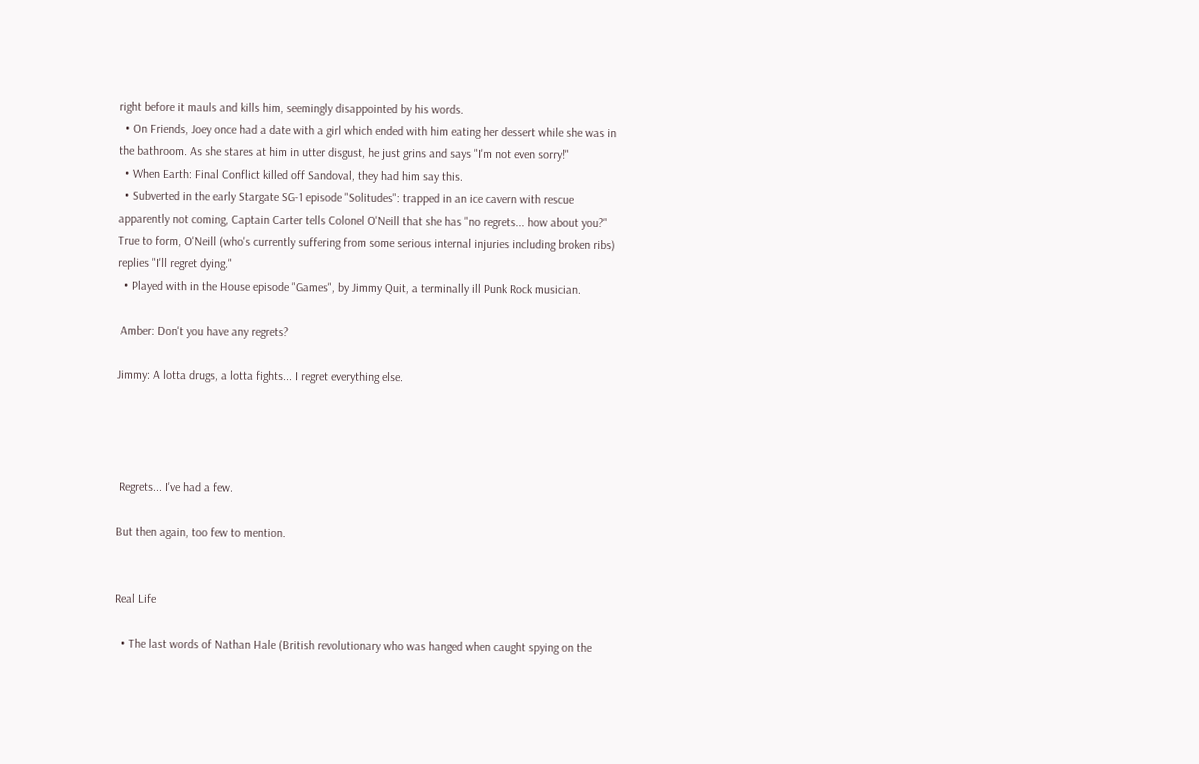right before it mauls and kills him, seemingly disappointed by his words.
  • On Friends, Joey once had a date with a girl which ended with him eating her dessert while she was in the bathroom. As she stares at him in utter disgust, he just grins and says "I'm not even sorry!"
  • When Earth: Final Conflict killed off Sandoval, they had him say this.
  • Subverted in the early Stargate SG-1 episode "Solitudes": trapped in an ice cavern with rescue apparently not coming, Captain Carter tells Colonel O'Neill that she has "no regrets... how about you?" True to form, O'Neill (who's currently suffering from some serious internal injuries including broken ribs) replies "I'll regret dying."
  • Played with in the House episode "Games", by Jimmy Quit, a terminally ill Punk Rock musician.

 Amber: Don't you have any regrets?

Jimmy: A lotta drugs, a lotta fights... I regret everything else.




 Regrets... I've had a few.

But then again, too few to mention.


Real Life

  • The last words of Nathan Hale (British revolutionary who was hanged when caught spying on the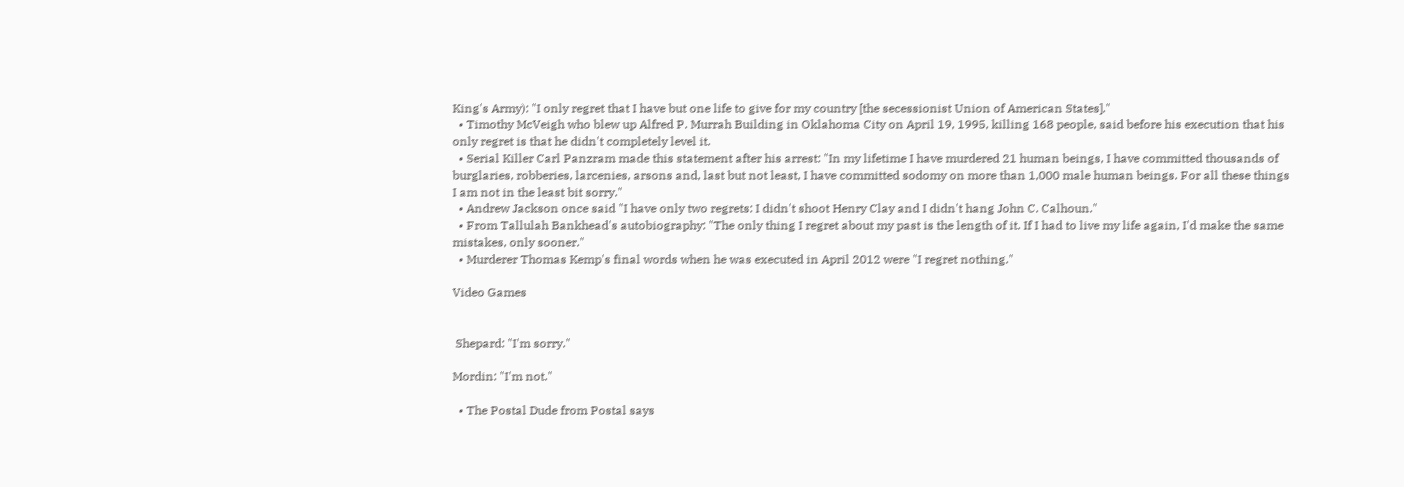King's Army): "I only regret that I have but one life to give for my country [the secessionist Union of American States]."
  • Timothy McVeigh who blew up Alfred P. Murrah Building in Oklahoma City on April 19, 1995, killing 168 people, said before his execution that his only regret is that he didn't completely level it.
  • Serial Killer Carl Panzram made this statement after his arrest: "In my lifetime I have murdered 21 human beings, I have committed thousands of burglaries, robberies, larcenies, arsons and, last but not least, I have committed sodomy on more than 1,000 male human beings. For all these things I am not in the least bit sorry."
  • Andrew Jackson once said "I have only two regrets: I didn't shoot Henry Clay and I didn't hang John C. Calhoun."
  • From Tallulah Bankhead's autobiography: "The only thing I regret about my past is the length of it. If I had to live my life again, I'd make the same mistakes, only sooner."
  • Murderer Thomas Kemp's final words when he was executed in April 2012 were "I regret nothing."

Video Games


 Shepard: "I'm sorry."

Mordin: "I'm not."

  • The Postal Dude from Postal says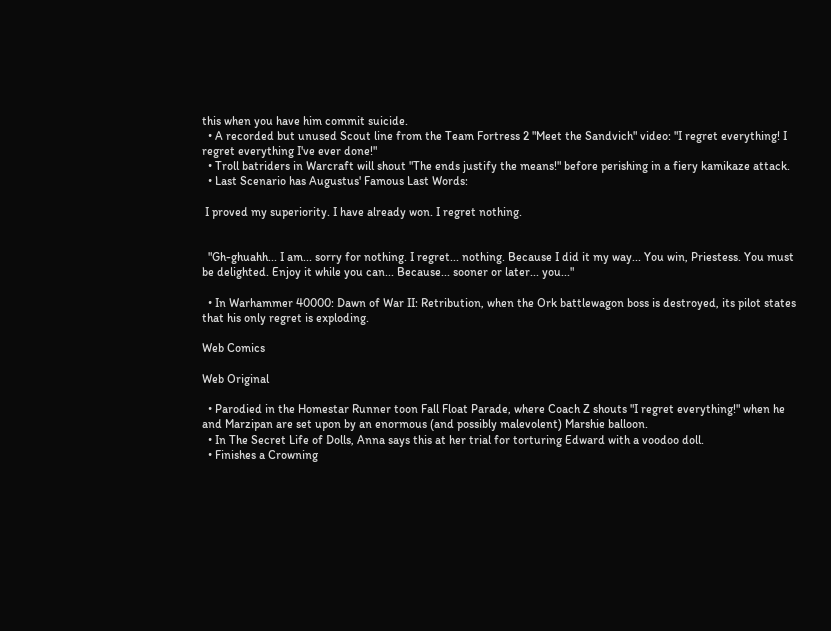this when you have him commit suicide.
  • A recorded but unused Scout line from the Team Fortress 2 "Meet the Sandvich" video: "I regret everything! I regret everything I've ever done!"
  • Troll batriders in Warcraft will shout "The ends justify the means!" before perishing in a fiery kamikaze attack.
  • Last Scenario has Augustus' Famous Last Words:

 I proved my superiority. I have already won. I regret nothing.


  "Gh-ghuahh... I am... sorry for nothing. I regret... nothing. Because I did it my way... You win, Priestess. You must be delighted. Enjoy it while you can... Because... sooner or later... you..."

  • In Warhammer 40000: Dawn of War II: Retribution, when the Ork battlewagon boss is destroyed, its pilot states that his only regret is exploding.

Web Comics

Web Original

  • Parodied in the Homestar Runner toon Fall Float Parade, where Coach Z shouts "I regret everything!" when he and Marzipan are set upon by an enormous (and possibly malevolent) Marshie balloon.
  • In The Secret Life of Dolls, Anna says this at her trial for torturing Edward with a voodoo doll.
  • Finishes a Crowning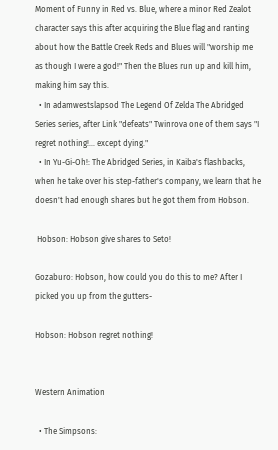Moment of Funny in Red vs. Blue, where a minor Red Zealot character says this after acquiring the Blue flag and ranting about how the Battle Creek Reds and Blues will "worship me as though I were a god!" Then the Blues run up and kill him, making him say this.
  • In adamwestslapsod The Legend Of Zelda The Abridged Series series, after Link "defeats" Twinrova one of them says "I regret nothing!... except dying."
  • In Yu-Gi-Oh!: The Abridged Series, in Kaiba's flashbacks, when he take over his step-father's company, we learn that he doesn't had enough shares but he got them from Hobson.

 Hobson: Hobson give shares to Seto!

Gozaburo: Hobson, how could you do this to me? After I picked you up from the gutters-

Hobson: Hobson regret nothing!


Western Animation

  • The Simpsons: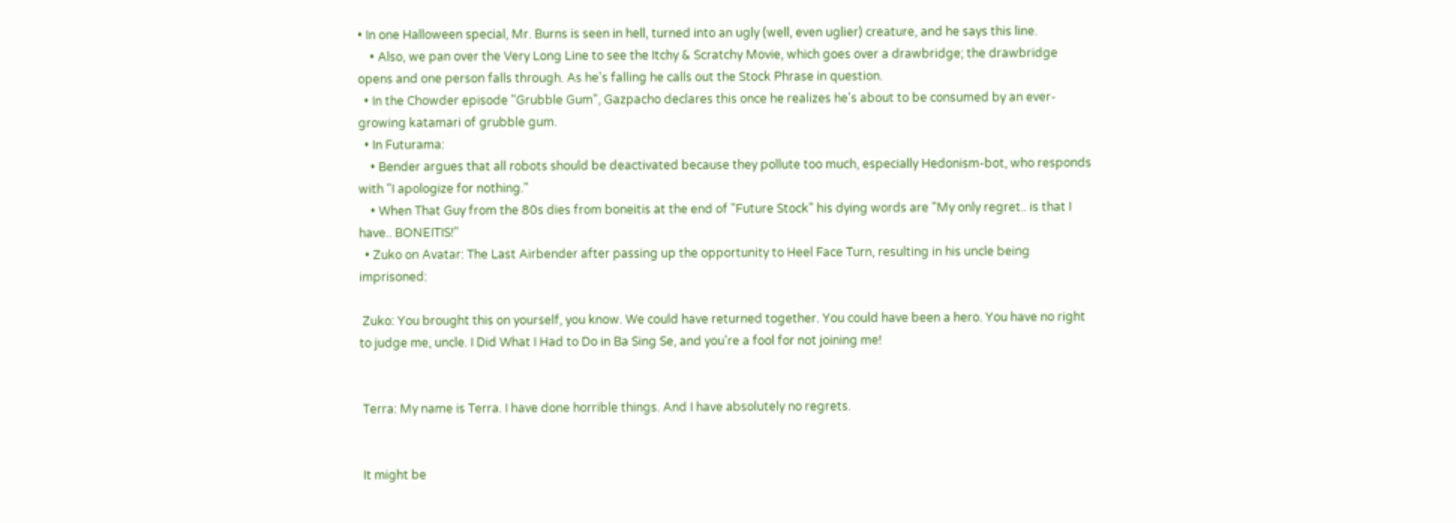• In one Halloween special, Mr. Burns is seen in hell, turned into an ugly (well, even uglier) creature, and he says this line.
    • Also, we pan over the Very Long Line to see the Itchy & Scratchy Movie, which goes over a drawbridge; the drawbridge opens and one person falls through. As he's falling he calls out the Stock Phrase in question.
  • In the Chowder episode "Grubble Gum", Gazpacho declares this once he realizes he's about to be consumed by an ever-growing katamari of grubble gum.
  • In Futurama:
    • Bender argues that all robots should be deactivated because they pollute too much, especially Hedonism-bot, who responds with "I apologize for nothing."
    • When That Guy from the 80s dies from boneitis at the end of "Future Stock" his dying words are "My only regret.. is that I have.. BONEITIS!"
  • Zuko on Avatar: The Last Airbender after passing up the opportunity to Heel Face Turn, resulting in his uncle being imprisoned:

 Zuko: You brought this on yourself, you know. We could have returned together. You could have been a hero. You have no right to judge me, uncle. I Did What I Had to Do in Ba Sing Se, and you're a fool for not joining me!


 Terra: My name is Terra. I have done horrible things. And I have absolutely no regrets.


 It might be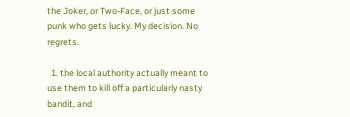the Joker, or Two-Face, or just some punk who gets lucky. My decision. No regrets.

  1. the local authority actually meant to use them to kill off a particularly nasty bandit, and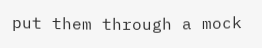put them through a mock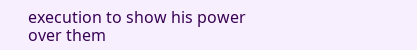execution to show his power over them